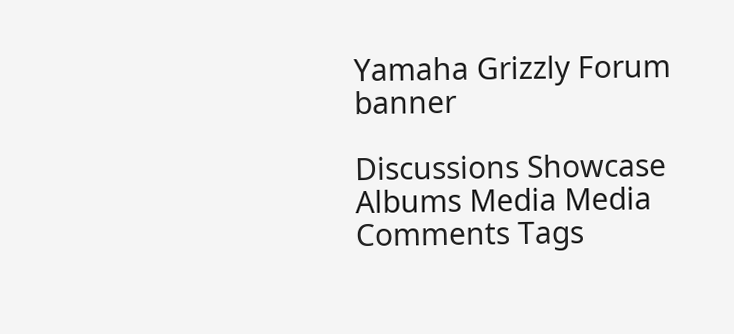Yamaha Grizzly Forum banner

Discussions Showcase Albums Media Media Comments Tags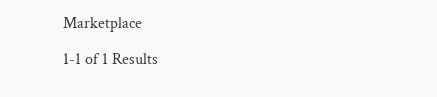Marketplace

1-1 of 1 Results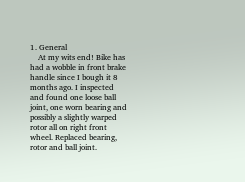1. General
    At my wits end! Bike has had a wobble in front brake handle since I bough it 8 months ago. I inspected and found one loose ball joint, one worn bearing and possibly a slightly warped rotor all on right front wheel. Replaced bearing, rotor and ball joint.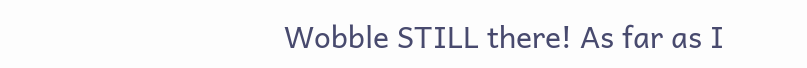Wobble STILL there! As far as I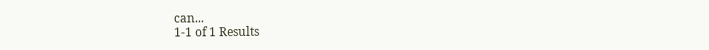can...
1-1 of 1 Results